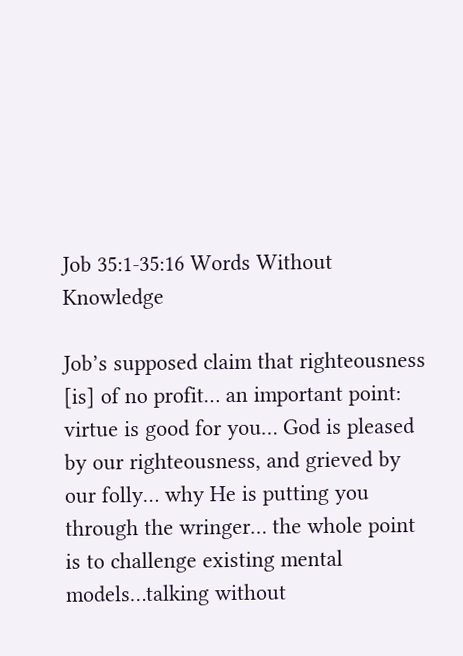Job 35:1-35:16 Words Without Knowledge

Job’s supposed claim that righteousness [is] of no profit… an important point: virtue is good for you… God is pleased by our righteousness, and grieved by our folly… why He is putting you through the wringer… the whole point is to challenge existing mental models…talking without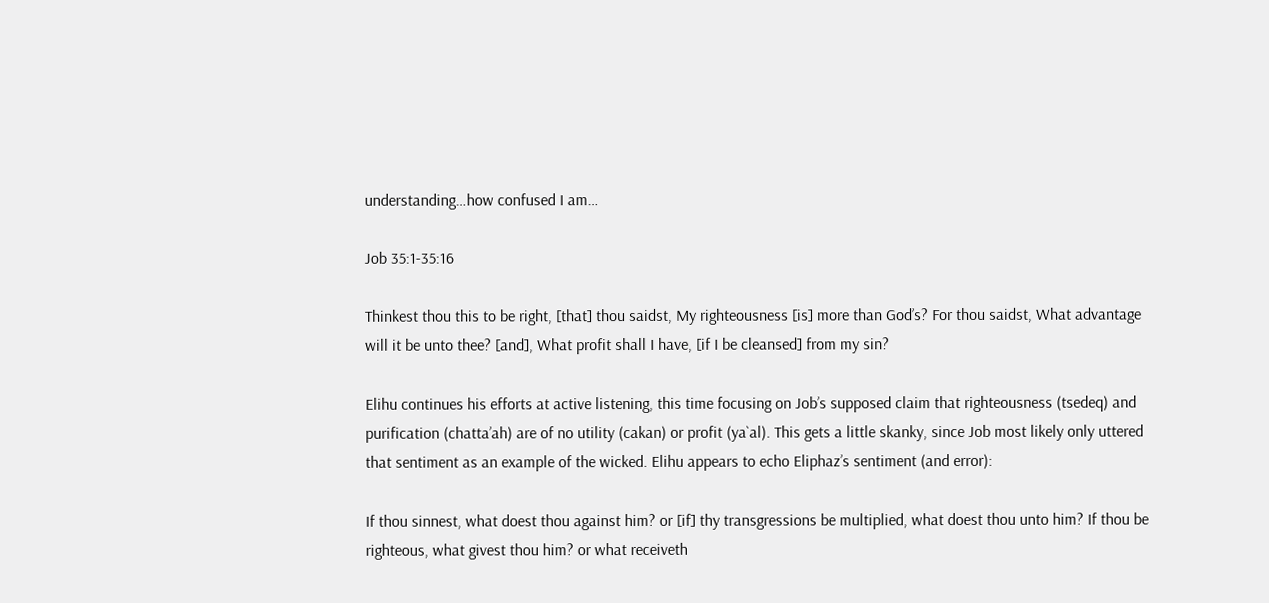understanding…how confused I am…

Job 35:1-35:16

Thinkest thou this to be right, [that] thou saidst, My righteousness [is] more than God’s? For thou saidst, What advantage will it be unto thee? [and], What profit shall I have, [if I be cleansed] from my sin?

Elihu continues his efforts at active listening, this time focusing on Job’s supposed claim that righteousness (tsedeq) and purification (chatta’ah) are of no utility (cakan) or profit (ya`al). This gets a little skanky, since Job most likely only uttered that sentiment as an example of the wicked. Elihu appears to echo Eliphaz’s sentiment (and error):

If thou sinnest, what doest thou against him? or [if] thy transgressions be multiplied, what doest thou unto him? If thou be righteous, what givest thou him? or what receiveth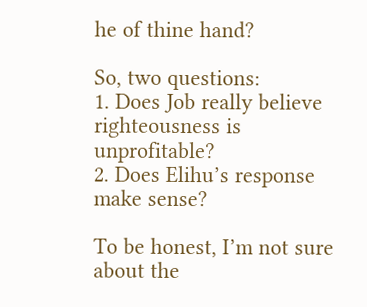he of thine hand?

So, two questions:
1. Does Job really believe righteousness is unprofitable?
2. Does Elihu’s response make sense?

To be honest, I’m not sure about the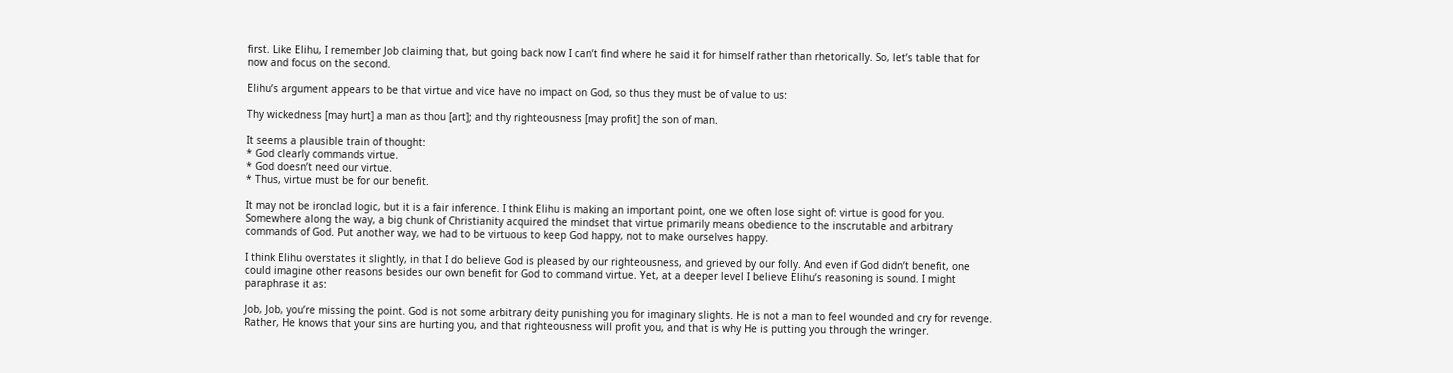first. Like Elihu, I remember Job claiming that, but going back now I can’t find where he said it for himself rather than rhetorically. So, let’s table that for now and focus on the second.

Elihu’s argument appears to be that virtue and vice have no impact on God, so thus they must be of value to us:

Thy wickedness [may hurt] a man as thou [art]; and thy righteousness [may profit] the son of man.

It seems a plausible train of thought:
* God clearly commands virtue.
* God doesn’t need our virtue.
* Thus, virtue must be for our benefit.

It may not be ironclad logic, but it is a fair inference. I think Elihu is making an important point, one we often lose sight of: virtue is good for you. Somewhere along the way, a big chunk of Christianity acquired the mindset that virtue primarily means obedience to the inscrutable and arbitrary commands of God. Put another way, we had to be virtuous to keep God happy, not to make ourselves happy.

I think Elihu overstates it slightly, in that I do believe God is pleased by our righteousness, and grieved by our folly. And even if God didn’t benefit, one could imagine other reasons besides our own benefit for God to command virtue. Yet, at a deeper level I believe Elihu’s reasoning is sound. I might paraphrase it as:

Job, Job, you’re missing the point. God is not some arbitrary deity punishing you for imaginary slights. He is not a man to feel wounded and cry for revenge. Rather, He knows that your sins are hurting you, and that righteousness will profit you, and that is why He is putting you through the wringer.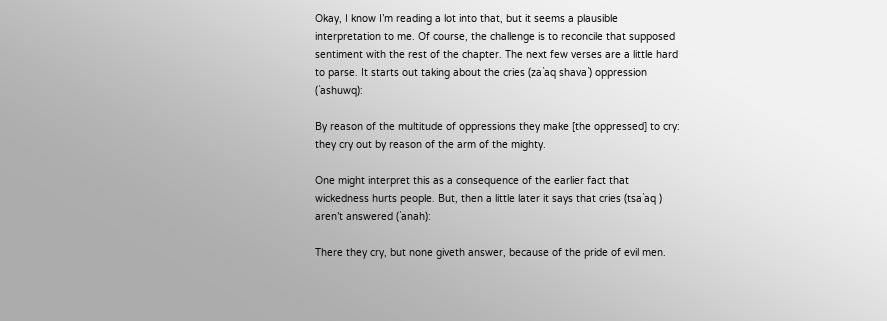Okay, I know I’m reading a lot into that, but it seems a plausible interpretation to me. Of course, the challenge is to reconcile that supposed sentiment with the rest of the chapter. The next few verses are a little hard to parse. It starts out taking about the cries (za`aq shava`) oppression (`ashuwq):

By reason of the multitude of oppressions they make [the oppressed] to cry: they cry out by reason of the arm of the mighty.

One might interpret this as a consequence of the earlier fact that wickedness hurts people. But, then a little later it says that cries (tsa`aq ) aren’t answered (`anah):

There they cry, but none giveth answer, because of the pride of evil men.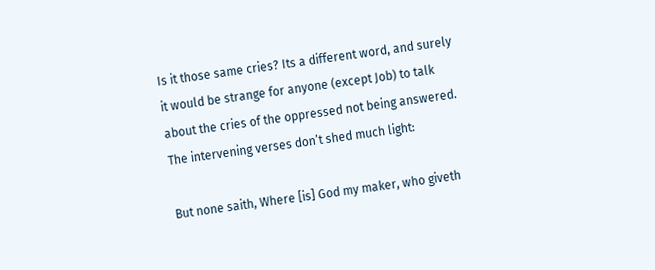Is it those same cries? Its a different word, and surely it would be strange for anyone (except Job) to talk about the cries of the oppressed not being answered. The intervening verses don’t shed much light:

But none saith, Where [is] God my maker, who giveth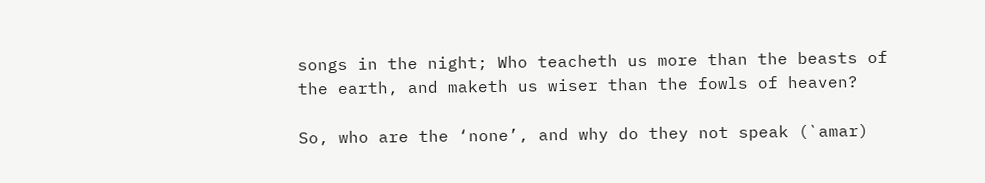songs in the night; Who teacheth us more than the beasts of the earth, and maketh us wiser than the fowls of heaven?

So, who are the ‘none’, and why do they not speak (`amar)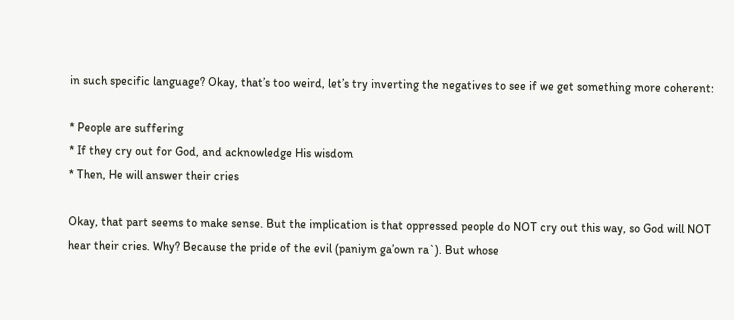in such specific language? Okay, that’s too weird, let’s try inverting the negatives to see if we get something more coherent:

* People are suffering
* If they cry out for God, and acknowledge His wisdom
* Then, He will answer their cries

Okay, that part seems to make sense. But the implication is that oppressed people do NOT cry out this way, so God will NOT hear their cries. Why? Because the pride of the evil (paniym ga’own ra`). But whose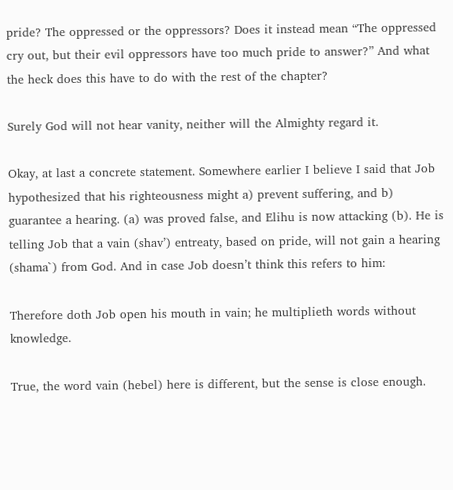pride? The oppressed or the oppressors? Does it instead mean “The oppressed cry out, but their evil oppressors have too much pride to answer?” And what the heck does this have to do with the rest of the chapter?

Surely God will not hear vanity, neither will the Almighty regard it.

Okay, at last a concrete statement. Somewhere earlier I believe I said that Job hypothesized that his righteousness might a) prevent suffering, and b) guarantee a hearing. (a) was proved false, and Elihu is now attacking (b). He is telling Job that a vain (shav’) entreaty, based on pride, will not gain a hearing (shama`) from God. And in case Job doesn’t think this refers to him:

Therefore doth Job open his mouth in vain; he multiplieth words without knowledge.

True, the word vain (hebel) here is different, but the sense is close enough.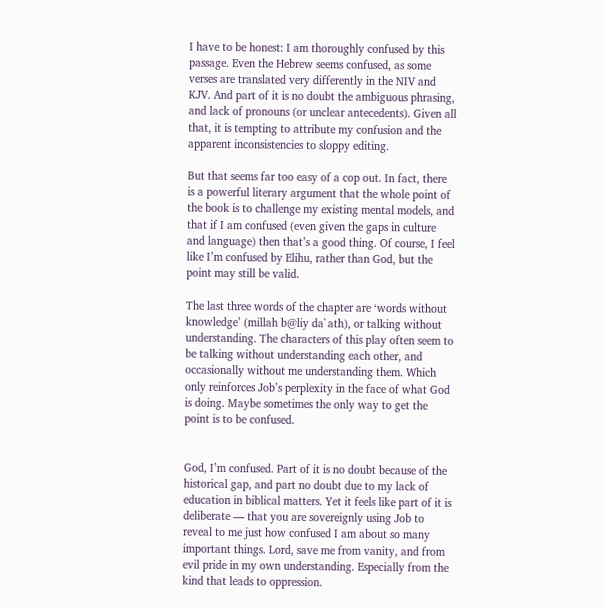I have to be honest: I am thoroughly confused by this passage. Even the Hebrew seems confused, as some verses are translated very differently in the NIV and KJV. And part of it is no doubt the ambiguous phrasing, and lack of pronouns (or unclear antecedents). Given all that, it is tempting to attribute my confusion and the apparent inconsistencies to sloppy editing.

But that seems far too easy of a cop out. In fact, there is a powerful literary argument that the whole point of the book is to challenge my existing mental models, and that if I am confused (even given the gaps in culture and language) then that’s a good thing. Of course, I feel like I’m confused by Elihu, rather than God, but the point may still be valid.

The last three words of the chapter are ‘words without knowledge’ (millah b@liy da`ath), or talking without understanding. The characters of this play often seem to be talking without understanding each other, and occasionally without me understanding them. Which only reinforces Job’s perplexity in the face of what God is doing. Maybe sometimes the only way to get the point is to be confused.


God, I’m confused. Part of it is no doubt because of the historical gap, and part no doubt due to my lack of education in biblical matters. Yet it feels like part of it is deliberate — that you are sovereignly using Job to reveal to me just how confused I am about so many important things. Lord, save me from vanity, and from evil pride in my own understanding. Especially from the kind that leads to oppression.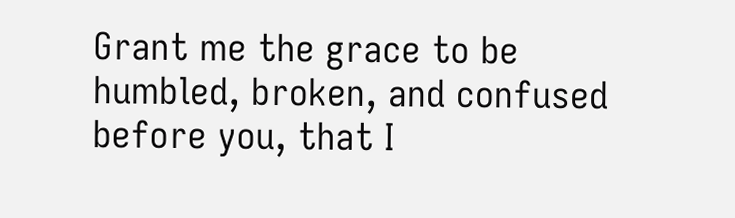Grant me the grace to be humbled, broken, and confused before you, that I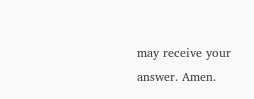may receive your answer. Amen.